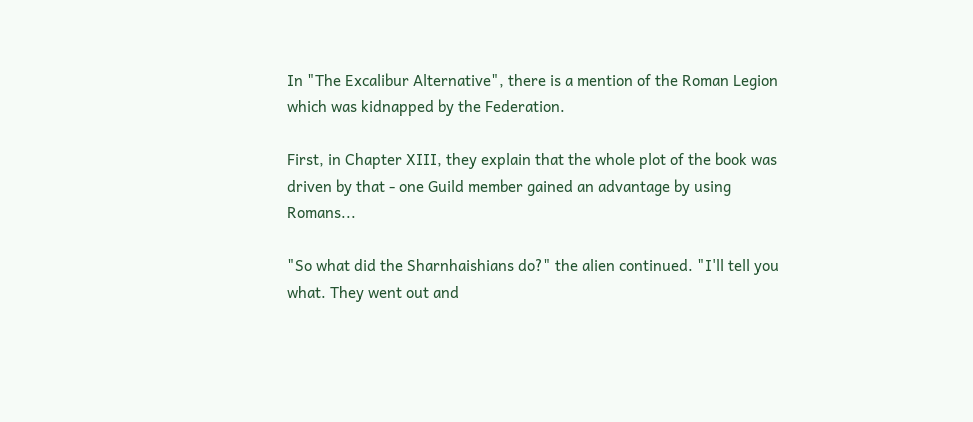In "The Excalibur Alternative", there is a mention of the Roman Legion which was kidnapped by the Federation.

First, in Chapter XIII, they explain that the whole plot of the book was driven by that - one Guild member gained an advantage by using Romans...

"So what did the Sharnhaishians do?" the alien continued. "I'll tell you what. They went out and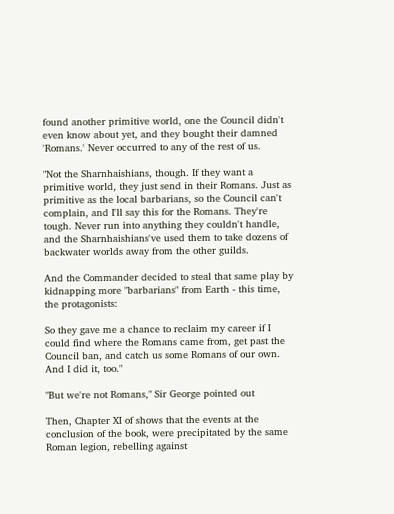found another primitive world, one the Council didn't even know about yet, and they bought their damned 'Romans.' Never occurred to any of the rest of us.

"Not the Sharnhaishians, though. If they want a primitive world, they just send in their Romans. Just as primitive as the local barbarians, so the Council can't complain, and I'll say this for the Romans. They're tough. Never run into anything they couldn't handle, and the Sharnhaishians've used them to take dozens of backwater worlds away from the other guilds.

And the Commander decided to steal that same play by kidnapping more "barbarians" from Earth - this time, the protagonists:

So they gave me a chance to reclaim my career if I could find where the Romans came from, get past the Council ban, and catch us some Romans of our own. And I did it, too."

"But we're not Romans," Sir George pointed out

Then, Chapter XI of shows that the events at the conclusion of the book, were precipitated by the same Roman legion, rebelling against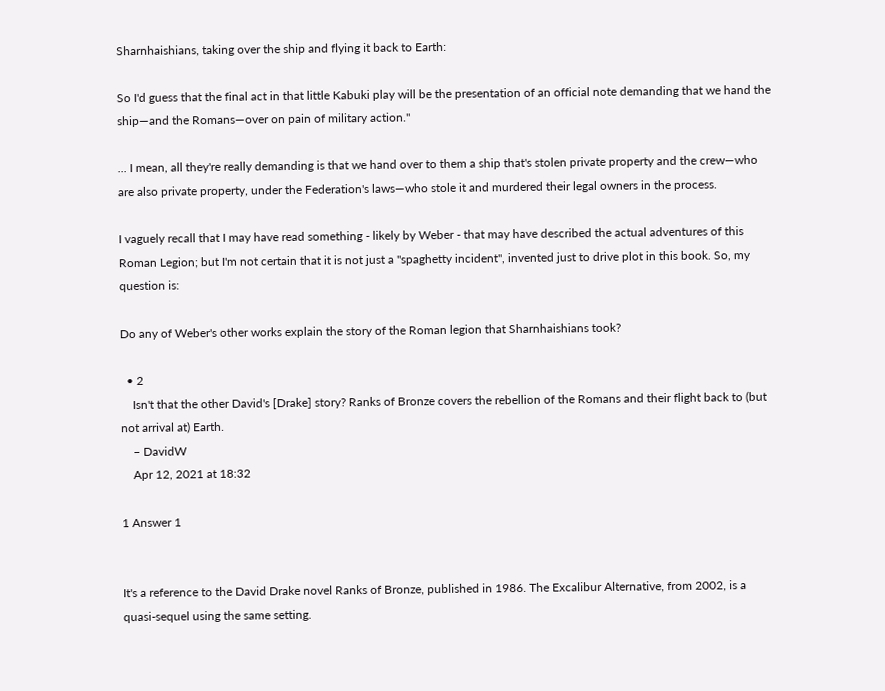Sharnhaishians, taking over the ship and flying it back to Earth:

So I'd guess that the final act in that little Kabuki play will be the presentation of an official note demanding that we hand the ship—and the Romans—over on pain of military action."

... I mean, all they're really demanding is that we hand over to them a ship that's stolen private property and the crew—who are also private property, under the Federation's laws—who stole it and murdered their legal owners in the process.

I vaguely recall that I may have read something - likely by Weber - that may have described the actual adventures of this Roman Legion; but I'm not certain that it is not just a "spaghetty incident", invented just to drive plot in this book. So, my question is:

Do any of Weber's other works explain the story of the Roman legion that Sharnhaishians took?

  • 2
    Isn't that the other David's [Drake] story? Ranks of Bronze covers the rebellion of the Romans and their flight back to (but not arrival at) Earth.
    – DavidW
    Apr 12, 2021 at 18:32

1 Answer 1


It's a reference to the David Drake novel Ranks of Bronze, published in 1986. The Excalibur Alternative, from 2002, is a quasi-sequel using the same setting.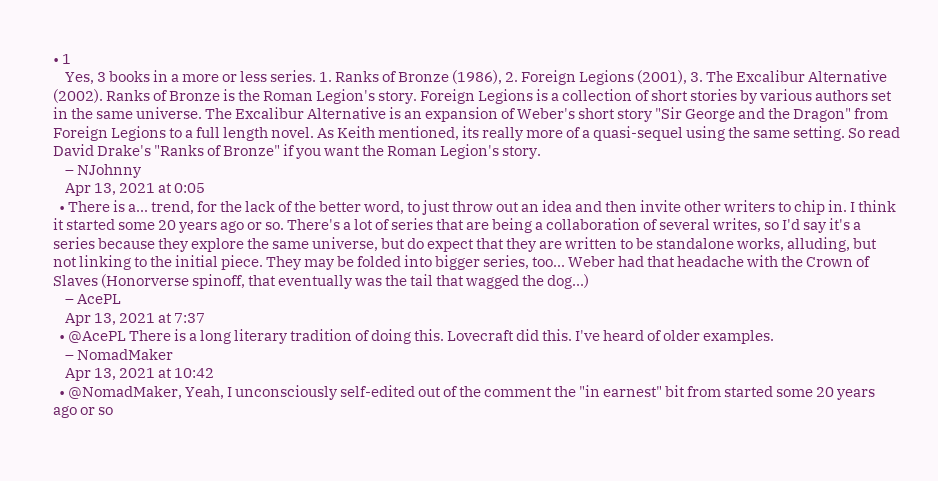• 1
    Yes, 3 books in a more or less series. 1. Ranks of Bronze (1986), 2. Foreign Legions (2001), 3. The Excalibur Alternative (2002). Ranks of Bronze is the Roman Legion's story. Foreign Legions is a collection of short stories by various authors set in the same universe. The Excalibur Alternative is an expansion of Weber's short story "Sir George and the Dragon" from Foreign Legions to a full length novel. As Keith mentioned, its really more of a quasi-sequel using the same setting. So read David Drake's "Ranks of Bronze" if you want the Roman Legion's story.
    – NJohnny
    Apr 13, 2021 at 0:05
  • There is a... trend, for the lack of the better word, to just throw out an idea and then invite other writers to chip in. I think it started some 20 years ago or so. There's a lot of series that are being a collaboration of several writes, so I'd say it's a series because they explore the same universe, but do expect that they are written to be standalone works, alluding, but not linking to the initial piece. They may be folded into bigger series, too... Weber had that headache with the Crown of Slaves (Honorverse spinoff, that eventually was the tail that wagged the dog...)
    – AcePL
    Apr 13, 2021 at 7:37
  • @AcePL There is a long literary tradition of doing this. Lovecraft did this. I've heard of older examples.
    – NomadMaker
    Apr 13, 2021 at 10:42
  • @NomadMaker, Yeah, I unconsciously self-edited out of the comment the "in earnest" bit from started some 20 years ago or so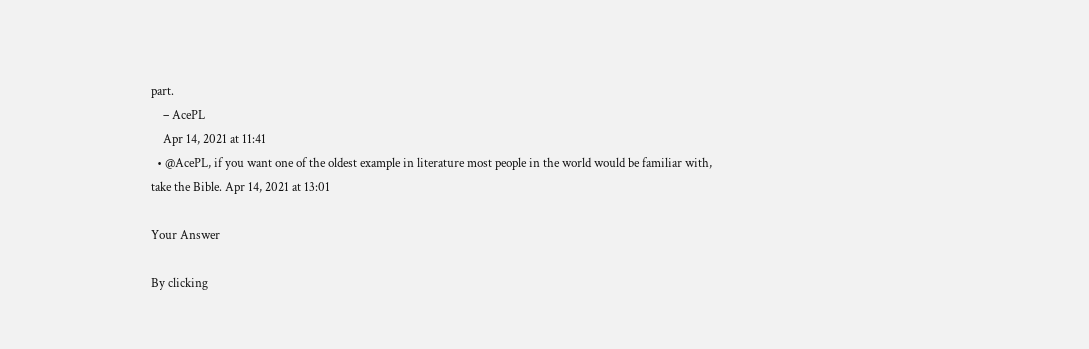part.
    – AcePL
    Apr 14, 2021 at 11:41
  • @AcePL, if you want one of the oldest example in literature most people in the world would be familiar with, take the Bible. Apr 14, 2021 at 13:01

Your Answer

By clicking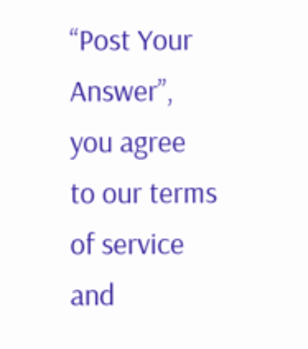“Post Your Answer”, you agree to our terms of service and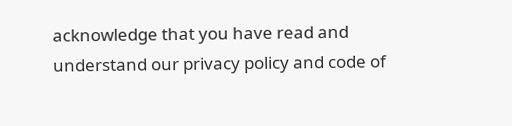acknowledge that you have read and understand our privacy policy and code of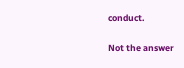conduct.

Not the answer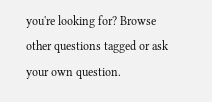you're looking for? Browse other questions tagged or ask your own question.